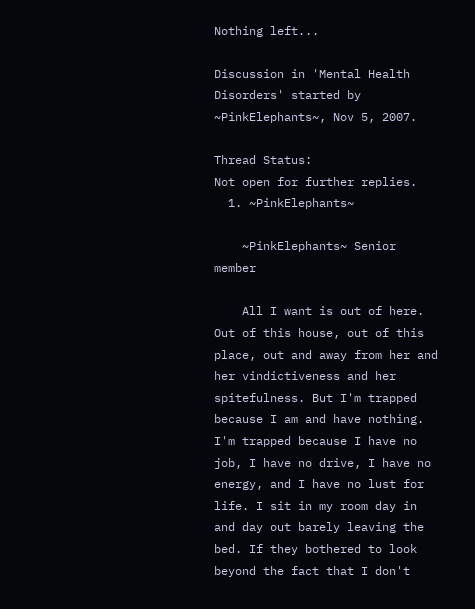Nothing left...

Discussion in 'Mental Health Disorders' started by ~PinkElephants~, Nov 5, 2007.

Thread Status:
Not open for further replies.
  1. ~PinkElephants~

    ~PinkElephants~ Senior member

    All I want is out of here. Out of this house, out of this place, out and away from her and her vindictiveness and her spitefulness. But I'm trapped because I am and have nothing. I'm trapped because I have no job, I have no drive, I have no energy, and I have no lust for life. I sit in my room day in and day out barely leaving the bed. If they bothered to look beyond the fact that I don't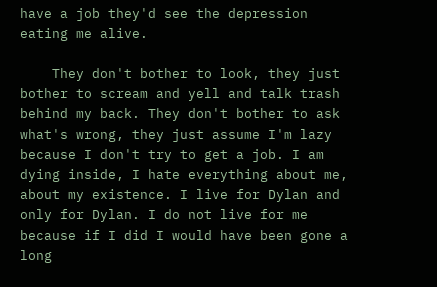have a job they'd see the depression eating me alive.

    They don't bother to look, they just bother to scream and yell and talk trash behind my back. They don't bother to ask what's wrong, they just assume I'm lazy because I don't try to get a job. I am dying inside, I hate everything about me, about my existence. I live for Dylan and only for Dylan. I do not live for me because if I did I would have been gone a long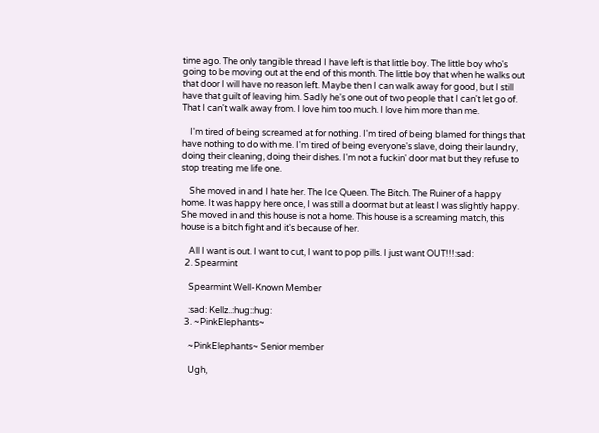time ago. The only tangible thread I have left is that little boy. The little boy who's going to be moving out at the end of this month. The little boy that when he walks out that door I will have no reason left. Maybe then I can walk away for good, but I still have that guilt of leaving him. Sadly he's one out of two people that I can't let go of. That I can't walk away from. I love him too much. I love him more than me.

    I'm tired of being screamed at for nothing. I'm tired of being blamed for things that have nothing to do with me. I'm tired of being everyone's slave, doing their laundry, doing their cleaning, doing their dishes. I'm not a fuckin' door mat but they refuse to stop treating me life one.

    She moved in and I hate her. The Ice Queen. The Bitch. The Ruiner of a happy home. It was happy here once, I was still a doormat but at least I was slightly happy. She moved in and this house is not a home. This house is a screaming match, this house is a bitch fight and it's because of her.

    All I want is out. I want to cut, I want to pop pills. I just want OUT!!!:sad:
  2. Spearmint

    Spearmint Well-Known Member

    :sad: Kellz..:hug::hug:
  3. ~PinkElephants~

    ~PinkElephants~ Senior member

    Ugh,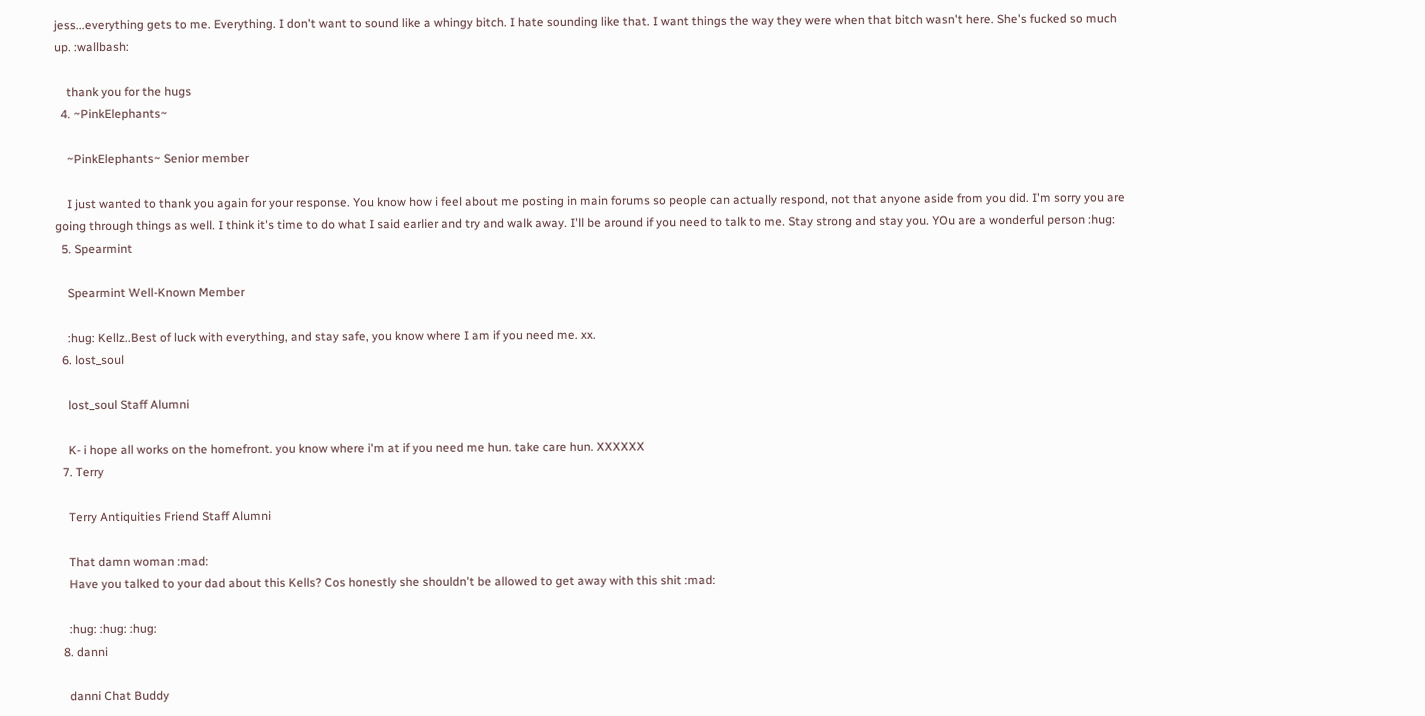jess...everything gets to me. Everything. I don't want to sound like a whingy bitch. I hate sounding like that. I want things the way they were when that bitch wasn't here. She's fucked so much up. :wallbash:

    thank you for the hugs
  4. ~PinkElephants~

    ~PinkElephants~ Senior member

    I just wanted to thank you again for your response. You know how i feel about me posting in main forums so people can actually respond, not that anyone aside from you did. I'm sorry you are going through things as well. I think it's time to do what I said earlier and try and walk away. I'll be around if you need to talk to me. Stay strong and stay you. YOu are a wonderful person :hug:
  5. Spearmint

    Spearmint Well-Known Member

    :hug: Kellz..Best of luck with everything, and stay safe, you know where I am if you need me. xx.
  6. lost_soul

    lost_soul Staff Alumni

    K- i hope all works on the homefront. you know where i'm at if you need me hun. take care hun. XXXXXX
  7. Terry

    Terry Antiquities Friend Staff Alumni

    That damn woman :mad:
    Have you talked to your dad about this Kells? Cos honestly she shouldn't be allowed to get away with this shit :mad:

    :hug: :hug: :hug:
  8. danni

    danni Chat Buddy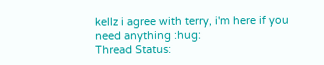kellz i agree with terry, i'm here if you need anything :hug:
Thread Status: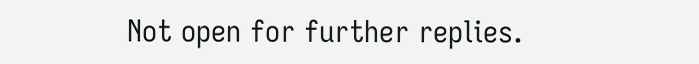Not open for further replies.